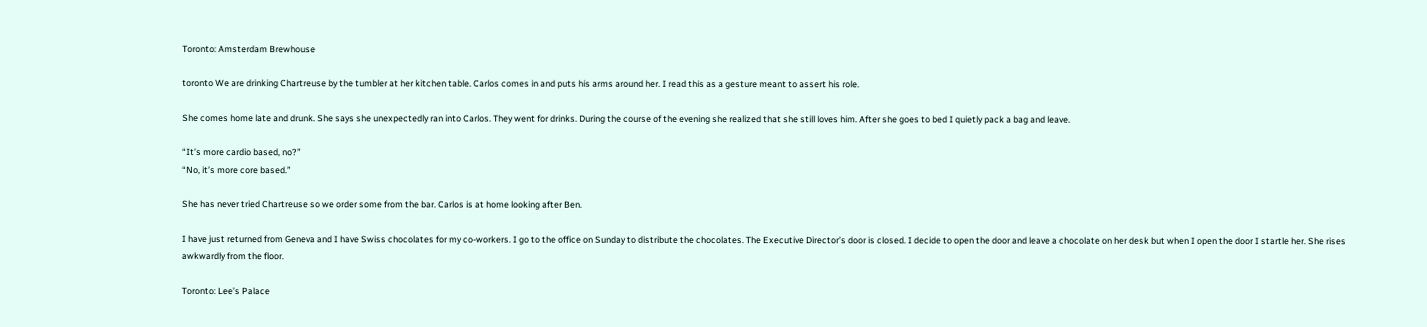Toronto: Amsterdam Brewhouse

toronto We are drinking Chartreuse by the tumbler at her kitchen table. Carlos comes in and puts his arms around her. I read this as a gesture meant to assert his role.

She comes home late and drunk. She says she unexpectedly ran into Carlos. They went for drinks. During the course of the evening she realized that she still loves him. After she goes to bed I quietly pack a bag and leave.

“It’s more cardio based, no?”
“No, it’s more core based.”

She has never tried Chartreuse so we order some from the bar. Carlos is at home looking after Ben.

I have just returned from Geneva and I have Swiss chocolates for my co-workers. I go to the office on Sunday to distribute the chocolates. The Executive Director’s door is closed. I decide to open the door and leave a chocolate on her desk but when I open the door I startle her. She rises awkwardly from the floor.

Toronto: Lee’s Palace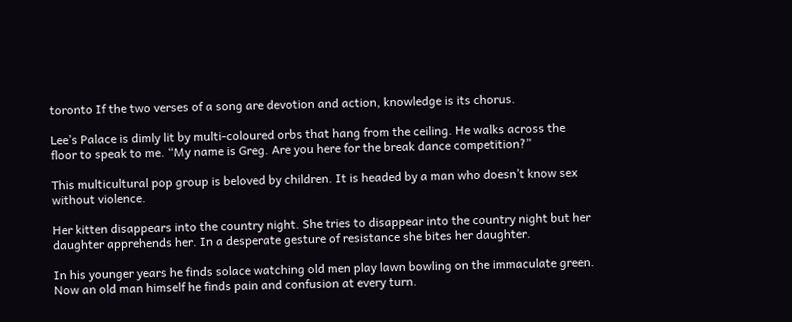toronto If the two verses of a song are devotion and action, knowledge is its chorus.

Lee’s Palace is dimly lit by multi-coloured orbs that hang from the ceiling. He walks across the floor to speak to me. “My name is Greg. Are you here for the break dance competition?”

This multicultural pop group is beloved by children. It is headed by a man who doesn’t know sex without violence.

Her kitten disappears into the country night. She tries to disappear into the country night but her daughter apprehends her. In a desperate gesture of resistance she bites her daughter.

In his younger years he finds solace watching old men play lawn bowling on the immaculate green. Now an old man himself he finds pain and confusion at every turn.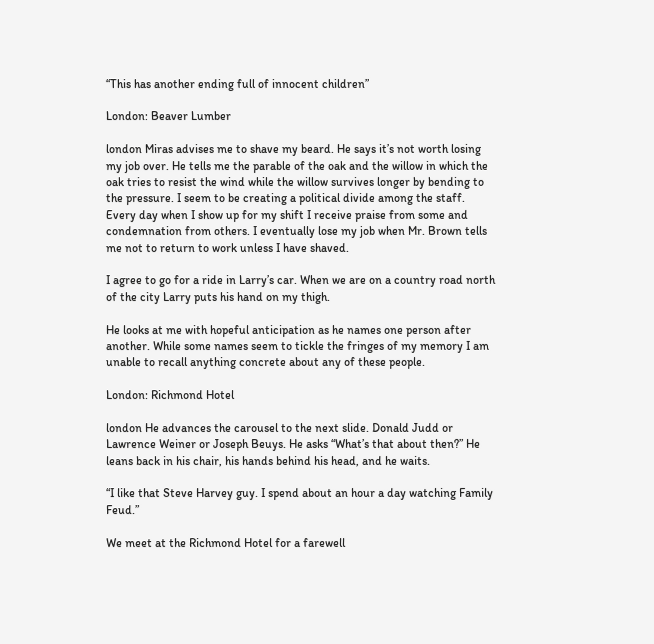“This has another ending full of innocent children”

London: Beaver Lumber

london Miras advises me to shave my beard. He says it’s not worth losing my job over. He tells me the parable of the oak and the willow in which the oak tries to resist the wind while the willow survives longer by bending to the pressure. I seem to be creating a political divide among the staff. Every day when I show up for my shift I receive praise from some and condemnation from others. I eventually lose my job when Mr. Brown tells me not to return to work unless I have shaved.

I agree to go for a ride in Larry’s car. When we are on a country road north of the city Larry puts his hand on my thigh.

He looks at me with hopeful anticipation as he names one person after another. While some names seem to tickle the fringes of my memory I am unable to recall anything concrete about any of these people.

London: Richmond Hotel

london He advances the carousel to the next slide. Donald Judd or Lawrence Weiner or Joseph Beuys. He asks “What’s that about then?” He leans back in his chair, his hands behind his head, and he waits.

“I like that Steve Harvey guy. I spend about an hour a day watching Family Feud.”

We meet at the Richmond Hotel for a farewell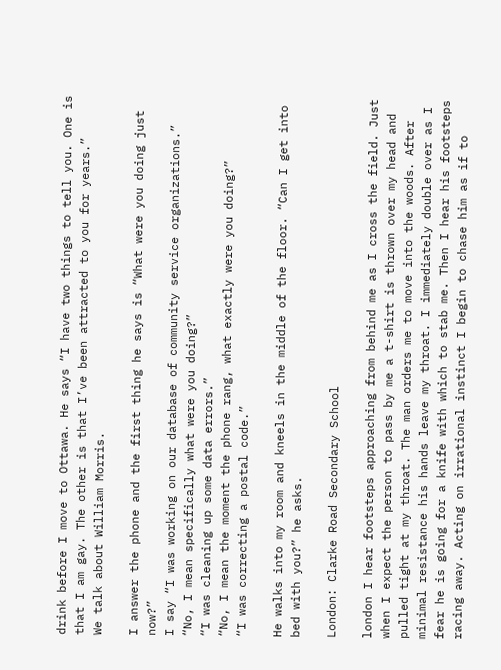drink before I move to Ottawa. He says “I have two things to tell you. One is that I am gay. The other is that I’ve been attracted to you for years.”
We talk about William Morris.

I answer the phone and the first thing he says is “What were you doing just now?”
I say “I was working on our database of community service organizations.”
“No, I mean specifically what were you doing?”
“I was cleaning up some data errors.”
“No, I mean the moment the phone rang, what exactly were you doing?”
“I was correcting a postal code.”

He walks into my room and kneels in the middle of the floor. “Can I get into bed with you?” he asks.

London: Clarke Road Secondary School

london I hear footsteps approaching from behind me as I cross the field. Just when I expect the person to pass by me a t-shirt is thrown over my head and pulled tight at my throat. The man orders me to move into the woods. After minimal resistance his hands leave my throat. I immediately double over as I fear he is going for a knife with which to stab me. Then I hear his footsteps racing away. Acting on irrational instinct I begin to chase him as if to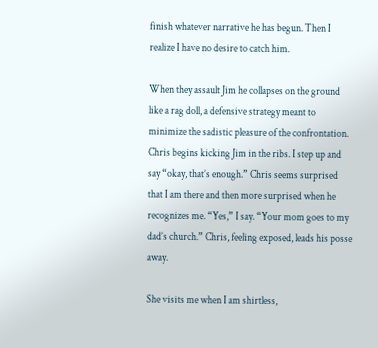finish whatever narrative he has begun. Then I realize I have no desire to catch him.

When they assault Jim he collapses on the ground like a rag doll, a defensive strategy meant to minimize the sadistic pleasure of the confrontation. Chris begins kicking Jim in the ribs. I step up and say “okay, that’s enough.” Chris seems surprised that I am there and then more surprised when he recognizes me. “Yes,” I say. “Your mom goes to my dad’s church.” Chris, feeling exposed, leads his posse away.

She visits me when I am shirtless,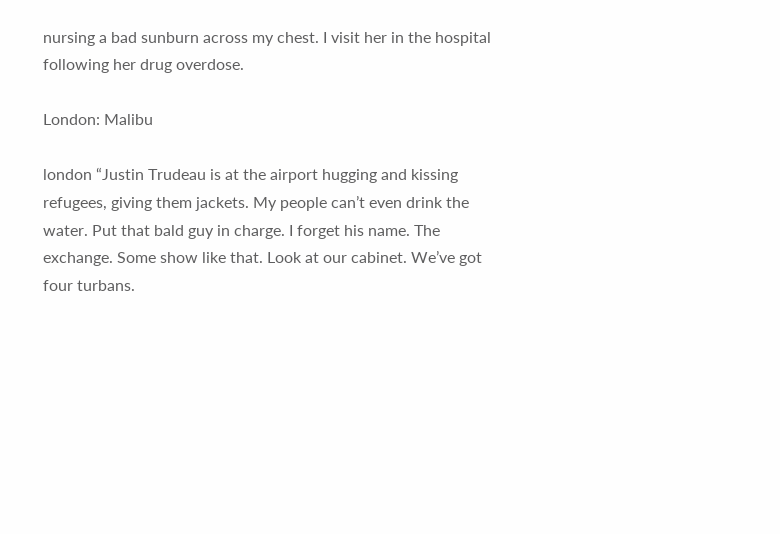nursing a bad sunburn across my chest. I visit her in the hospital following her drug overdose.

London: Malibu

london “Justin Trudeau is at the airport hugging and kissing refugees, giving them jackets. My people can’t even drink the water. Put that bald guy in charge. I forget his name. The exchange. Some show like that. Look at our cabinet. We’ve got four turbans.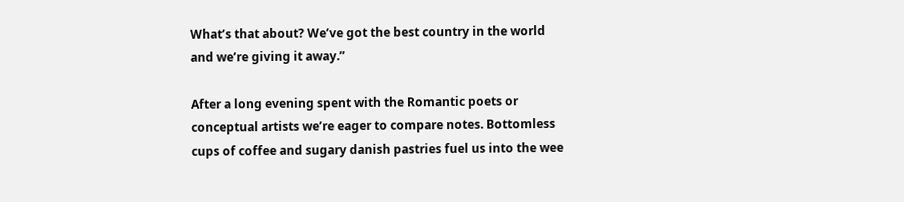What’s that about? We’ve got the best country in the world and we’re giving it away.”

After a long evening spent with the Romantic poets or conceptual artists we’re eager to compare notes. Bottomless cups of coffee and sugary danish pastries fuel us into the wee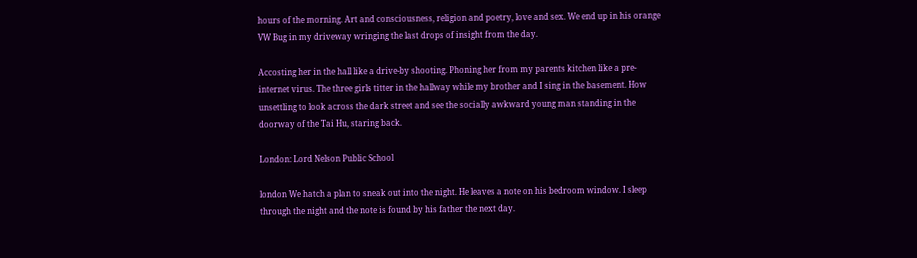hours of the morning. Art and consciousness, religion and poetry, love and sex. We end up in his orange VW Bug in my driveway wringing the last drops of insight from the day.

Accosting her in the hall like a drive-by shooting. Phoning her from my parents kitchen like a pre-internet virus. The three girls titter in the hallway while my brother and I sing in the basement. How unsettling to look across the dark street and see the socially awkward young man standing in the doorway of the Tai Hu, staring back.

London: Lord Nelson Public School

london We hatch a plan to sneak out into the night. He leaves a note on his bedroom window. I sleep through the night and the note is found by his father the next day.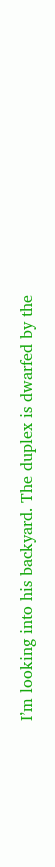I’m looking into his backyard. The duplex is dwarfed by the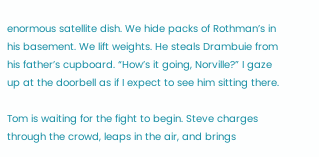enormous satellite dish. We hide packs of Rothman’s in his basement. We lift weights. He steals Drambuie from his father’s cupboard. “How’s it going, Norville?” I gaze up at the doorbell as if I expect to see him sitting there.

Tom is waiting for the fight to begin. Steve charges through the crowd, leaps in the air, and brings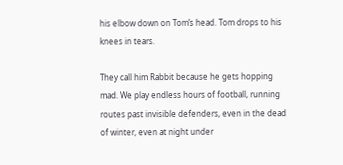his elbow down on Tom’s head. Tom drops to his knees in tears.

They call him Rabbit because he gets hopping mad. We play endless hours of football, running routes past invisible defenders, even in the dead of winter, even at night under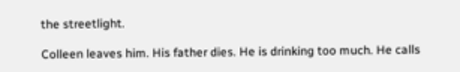the streetlight.

Colleen leaves him. His father dies. He is drinking too much. He calls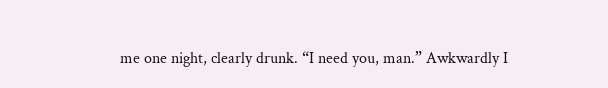me one night, clearly drunk. “I need you, man.” Awkwardly I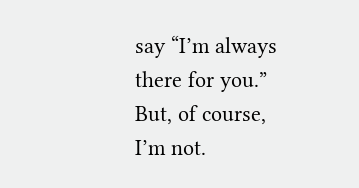say “I’m always there for you.” But, of course, I’m not.